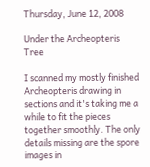Thursday, June 12, 2008

Under the Archeopteris Tree

I scanned my mostly finished Archeopteris drawing in sections and it's taking me a while to fit the pieces together smoothly. The only details missing are the spore images in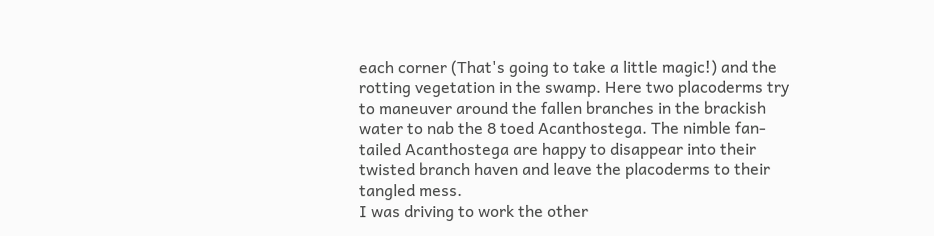each corner (That's going to take a little magic!) and the rotting vegetation in the swamp. Here two placoderms try to maneuver around the fallen branches in the brackish water to nab the 8 toed Acanthostega. The nimble fan-tailed Acanthostega are happy to disappear into their twisted branch haven and leave the placoderms to their tangled mess.
I was driving to work the other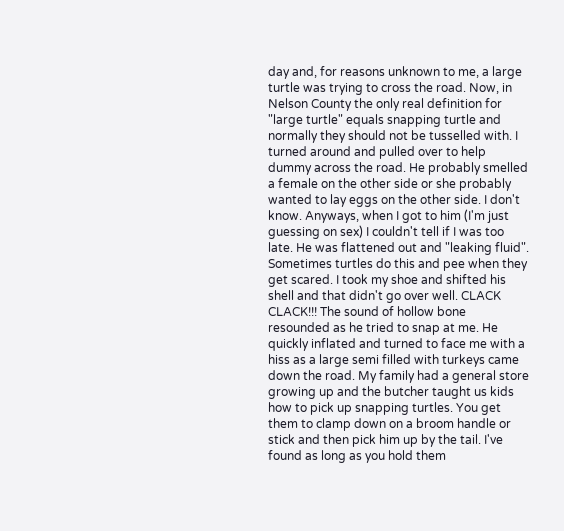day and, for reasons unknown to me, a large turtle was trying to cross the road. Now, in Nelson County the only real definition for "large turtle" equals snapping turtle and normally they should not be tusselled with. I turned around and pulled over to help dummy across the road. He probably smelled a female on the other side or she probably wanted to lay eggs on the other side. I don't know. Anyways, when I got to him (I'm just guessing on sex) I couldn't tell if I was too late. He was flattened out and "leaking fluid". Sometimes turtles do this and pee when they get scared. I took my shoe and shifted his shell and that didn't go over well. CLACK CLACK!!! The sound of hollow bone resounded as he tried to snap at me. He quickly inflated and turned to face me with a hiss as a large semi filled with turkeys came down the road. My family had a general store growing up and the butcher taught us kids how to pick up snapping turtles. You get them to clamp down on a broom handle or stick and then pick him up by the tail. I've found as long as you hold them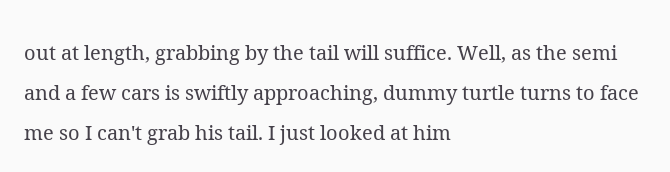out at length, grabbing by the tail will suffice. Well, as the semi and a few cars is swiftly approaching, dummy turtle turns to face me so I can't grab his tail. I just looked at him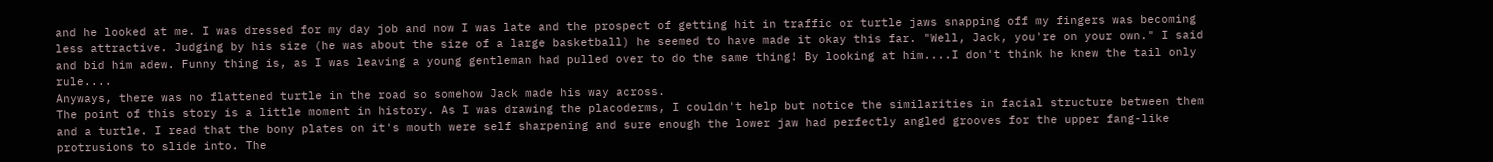and he looked at me. I was dressed for my day job and now I was late and the prospect of getting hit in traffic or turtle jaws snapping off my fingers was becoming less attractive. Judging by his size (he was about the size of a large basketball) he seemed to have made it okay this far. "Well, Jack, you're on your own." I said and bid him adew. Funny thing is, as I was leaving a young gentleman had pulled over to do the same thing! By looking at him....I don't think he knew the tail only rule....
Anyways, there was no flattened turtle in the road so somehow Jack made his way across.
The point of this story is a little moment in history. As I was drawing the placoderms, I couldn't help but notice the similarities in facial structure between them and a turtle. I read that the bony plates on it's mouth were self sharpening and sure enough the lower jaw had perfectly angled grooves for the upper fang-like protrusions to slide into. The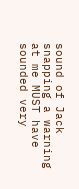sound of Jack snapping a warning at me MUST have sounded very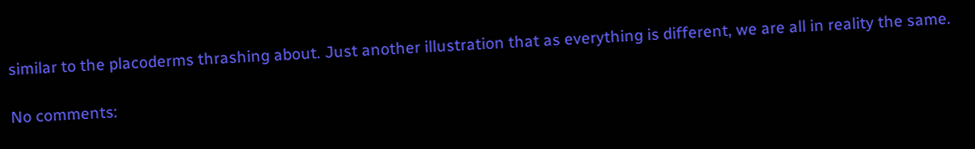similar to the placoderms thrashing about. Just another illustration that as everything is different, we are all in reality the same.

No comments: